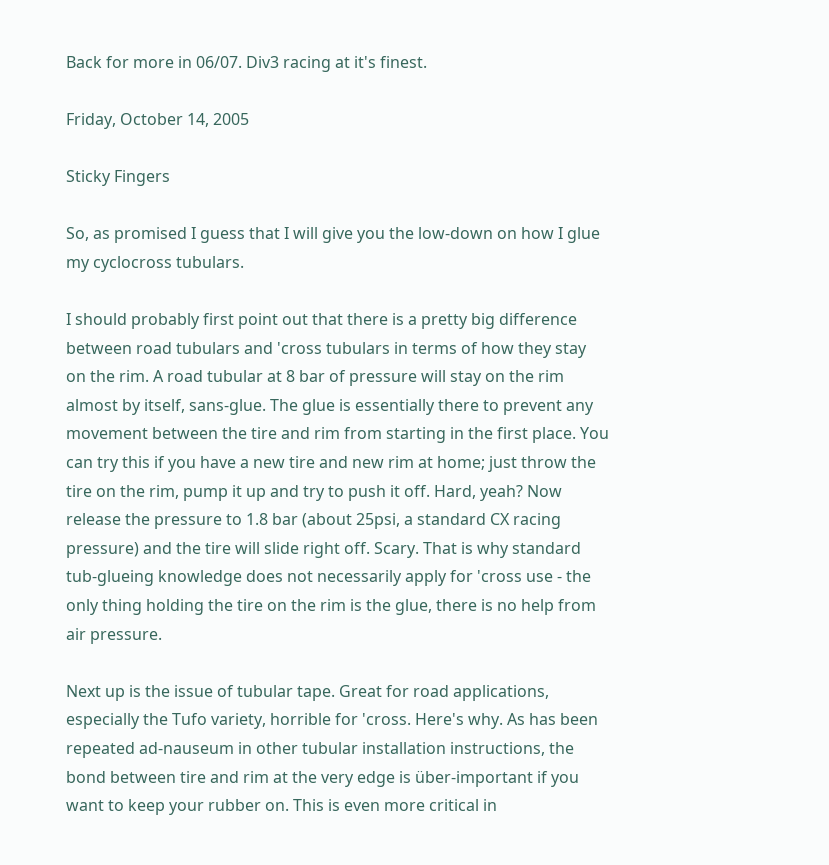Back for more in 06/07. Div3 racing at it's finest.

Friday, October 14, 2005

Sticky Fingers

So, as promised I guess that I will give you the low-down on how I glue my cyclocross tubulars.

I should probably first point out that there is a pretty big difference between road tubulars and 'cross tubulars in terms of how they stay on the rim. A road tubular at 8 bar of pressure will stay on the rim almost by itself, sans-glue. The glue is essentially there to prevent any movement between the tire and rim from starting in the first place. You can try this if you have a new tire and new rim at home; just throw the tire on the rim, pump it up and try to push it off. Hard, yeah? Now release the pressure to 1.8 bar (about 25psi, a standard CX racing pressure) and the tire will slide right off. Scary. That is why standard tub-glueing knowledge does not necessarily apply for 'cross use - the only thing holding the tire on the rim is the glue, there is no help from air pressure.

Next up is the issue of tubular tape. Great for road applications, especially the Tufo variety, horrible for 'cross. Here's why. As has been repeated ad-nauseum in other tubular installation instructions, the bond between tire and rim at the very edge is über-important if you want to keep your rubber on. This is even more critical in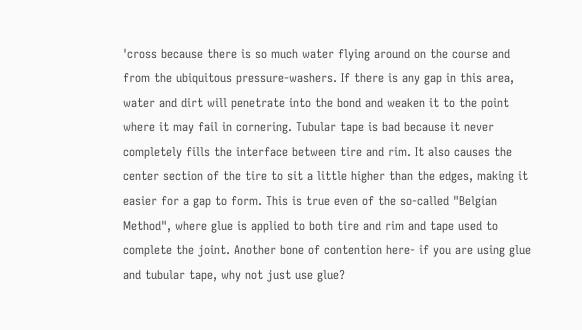'cross because there is so much water flying around on the course and from the ubiquitous pressure-washers. If there is any gap in this area, water and dirt will penetrate into the bond and weaken it to the point where it may fail in cornering. Tubular tape is bad because it never completely fills the interface between tire and rim. It also causes the center section of the tire to sit a little higher than the edges, making it easier for a gap to form. This is true even of the so-called "Belgian Method", where glue is applied to both tire and rim and tape used to complete the joint. Another bone of contention here- if you are using glue and tubular tape, why not just use glue?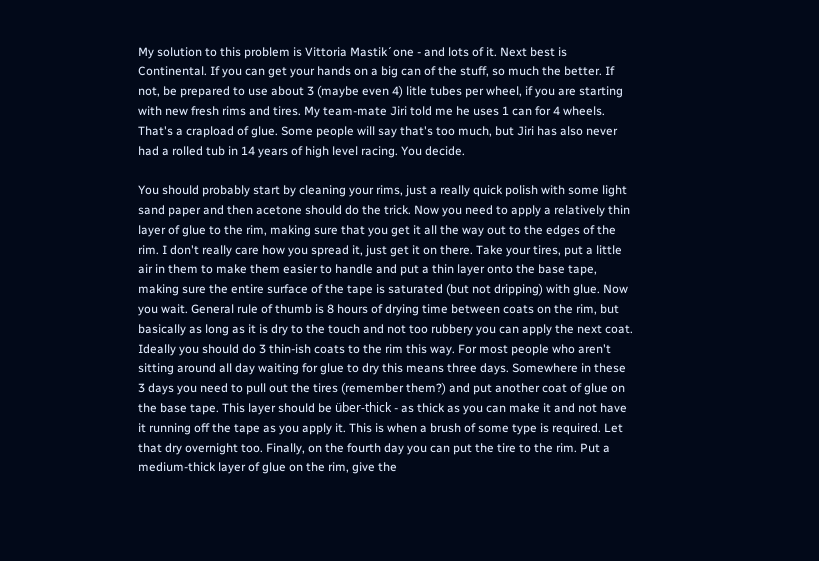My solution to this problem is Vittoria Mastik´one - and lots of it. Next best is Continental. If you can get your hands on a big can of the stuff, so much the better. If not, be prepared to use about 3 (maybe even 4) litle tubes per wheel, if you are starting with new fresh rims and tires. My team-mate Jiri told me he uses 1 can for 4 wheels. That's a crapload of glue. Some people will say that's too much, but Jiri has also never had a rolled tub in 14 years of high level racing. You decide.

You should probably start by cleaning your rims, just a really quick polish with some light sand paper and then acetone should do the trick. Now you need to apply a relatively thin layer of glue to the rim, making sure that you get it all the way out to the edges of the rim. I don't really care how you spread it, just get it on there. Take your tires, put a little air in them to make them easier to handle and put a thin layer onto the base tape, making sure the entire surface of the tape is saturated (but not dripping) with glue. Now you wait. General rule of thumb is 8 hours of drying time between coats on the rim, but basically as long as it is dry to the touch and not too rubbery you can apply the next coat. Ideally you should do 3 thin-ish coats to the rim this way. For most people who aren't sitting around all day waiting for glue to dry this means three days. Somewhere in these 3 days you need to pull out the tires (remember them?) and put another coat of glue on the base tape. This layer should be über-thick - as thick as you can make it and not have it running off the tape as you apply it. This is when a brush of some type is required. Let that dry overnight too. Finally, on the fourth day you can put the tire to the rim. Put a medium-thick layer of glue on the rim, give the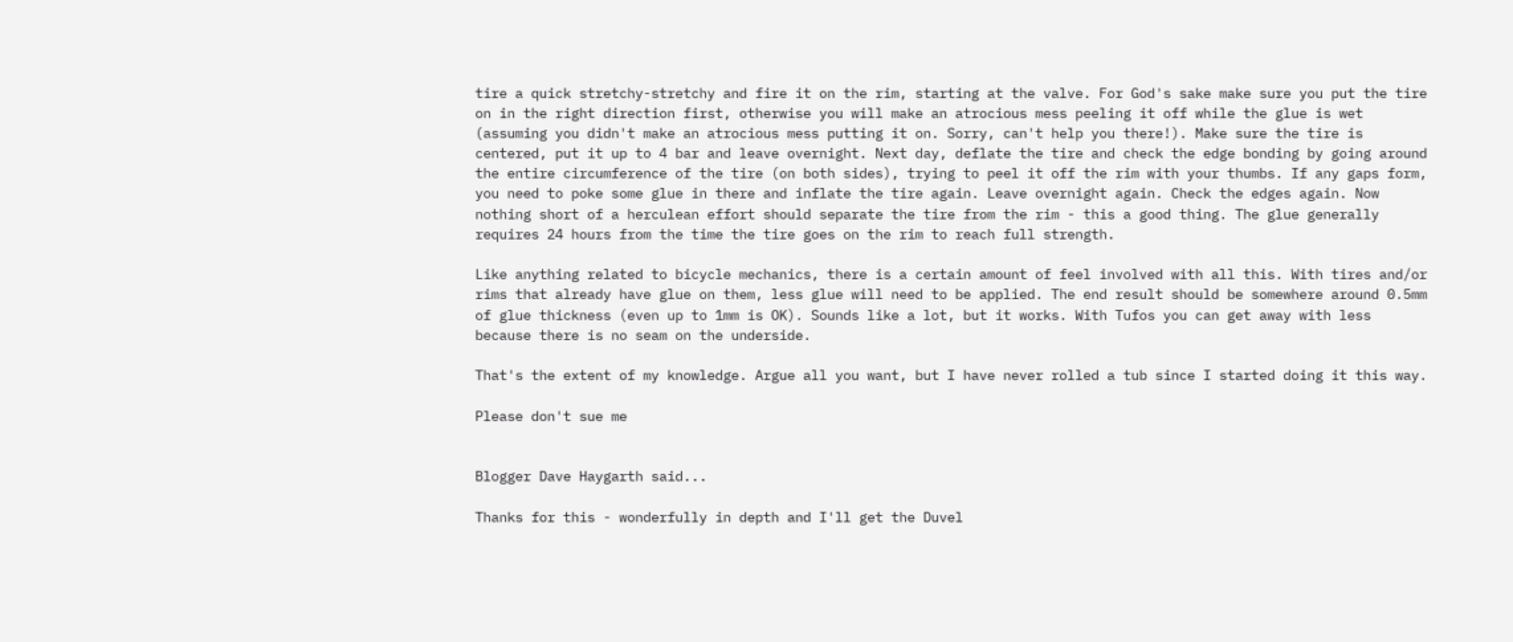tire a quick stretchy-stretchy and fire it on the rim, starting at the valve. For God's sake make sure you put the tire on in the right direction first, otherwise you will make an atrocious mess peeling it off while the glue is wet (assuming you didn't make an atrocious mess putting it on. Sorry, can't help you there!). Make sure the tire is centered, put it up to 4 bar and leave overnight. Next day, deflate the tire and check the edge bonding by going around the entire circumference of the tire (on both sides), trying to peel it off the rim with your thumbs. If any gaps form, you need to poke some glue in there and inflate the tire again. Leave overnight again. Check the edges again. Now nothing short of a herculean effort should separate the tire from the rim - this a good thing. The glue generally requires 24 hours from the time the tire goes on the rim to reach full strength.

Like anything related to bicycle mechanics, there is a certain amount of feel involved with all this. With tires and/or rims that already have glue on them, less glue will need to be applied. The end result should be somewhere around 0.5mm of glue thickness (even up to 1mm is OK). Sounds like a lot, but it works. With Tufos you can get away with less because there is no seam on the underside.

That's the extent of my knowledge. Argue all you want, but I have never rolled a tub since I started doing it this way.

Please don't sue me


Blogger Dave Haygarth said...

Thanks for this - wonderfully in depth and I'll get the Duvel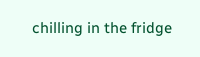chilling in the fridge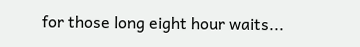for those long eight hour waits...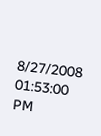8/27/2008 01:53:00 PM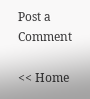Post a Comment

<< Home